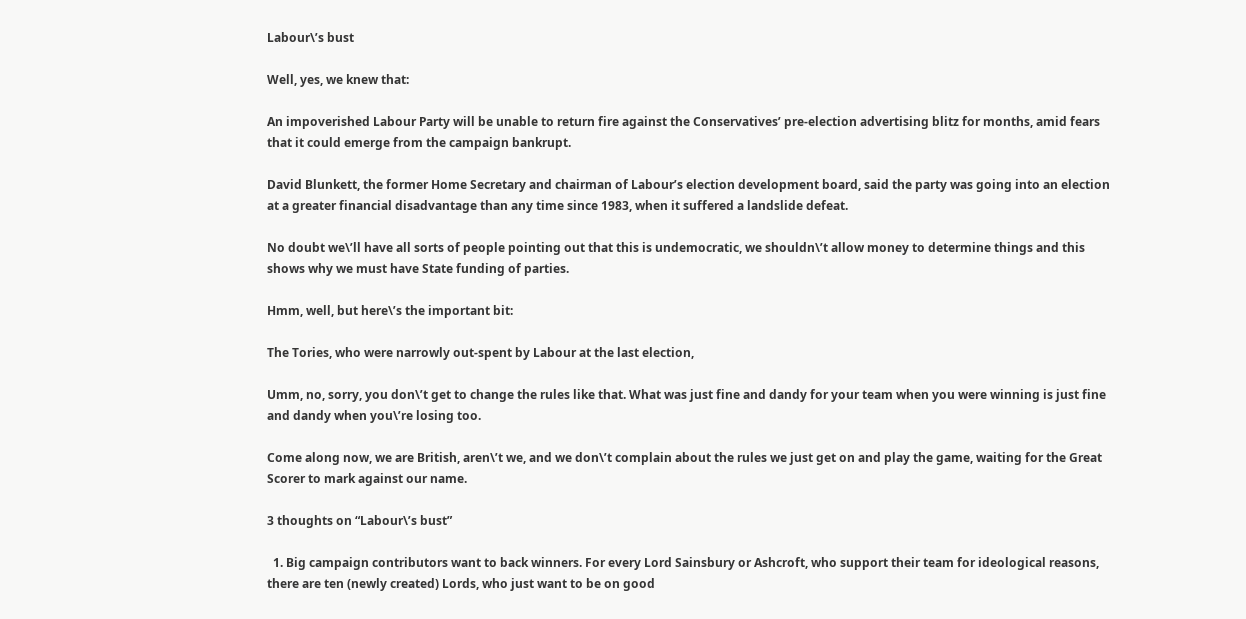Labour\’s bust

Well, yes, we knew that:

An impoverished Labour Party will be unable to return fire against the Conservatives’ pre-election advertising blitz for months, amid fears that it could emerge from the campaign bankrupt.

David Blunkett, the former Home Secretary and chairman of Labour’s election development board, said the party was going into an election at a greater financial disadvantage than any time since 1983, when it suffered a landslide defeat.

No doubt we\’ll have all sorts of people pointing out that this is undemocratic, we shouldn\’t allow money to determine things and this shows why we must have State funding of parties.

Hmm, well, but here\’s the important bit:

The Tories, who were narrowly out-spent by Labour at the last election,

Umm, no, sorry, you don\’t get to change the rules like that. What was just fine and dandy for your team when you were winning is just fine and dandy when you\’re losing too.

Come along now, we are British, aren\’t we, and we don\’t complain about the rules we just get on and play the game, waiting for the Great Scorer to mark against our name.

3 thoughts on “Labour\’s bust”

  1. Big campaign contributors want to back winners. For every Lord Sainsbury or Ashcroft, who support their team for ideological reasons, there are ten (newly created) Lords, who just want to be on good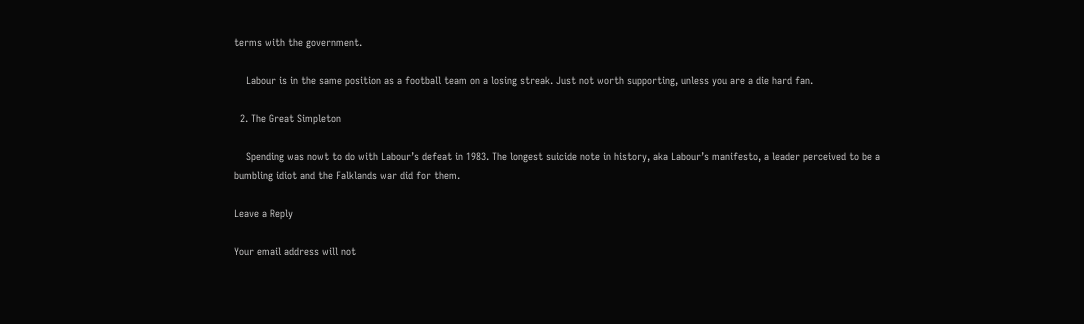terms with the government.

    Labour is in the same position as a football team on a losing streak. Just not worth supporting, unless you are a die hard fan.

  2. The Great Simpleton

    Spending was nowt to do with Labour’s defeat in 1983. The longest suicide note in history, aka Labour’s manifesto, a leader perceived to be a bumbling idiot and the Falklands war did for them.

Leave a Reply

Your email address will not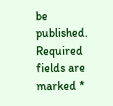be published. Required fields are marked *